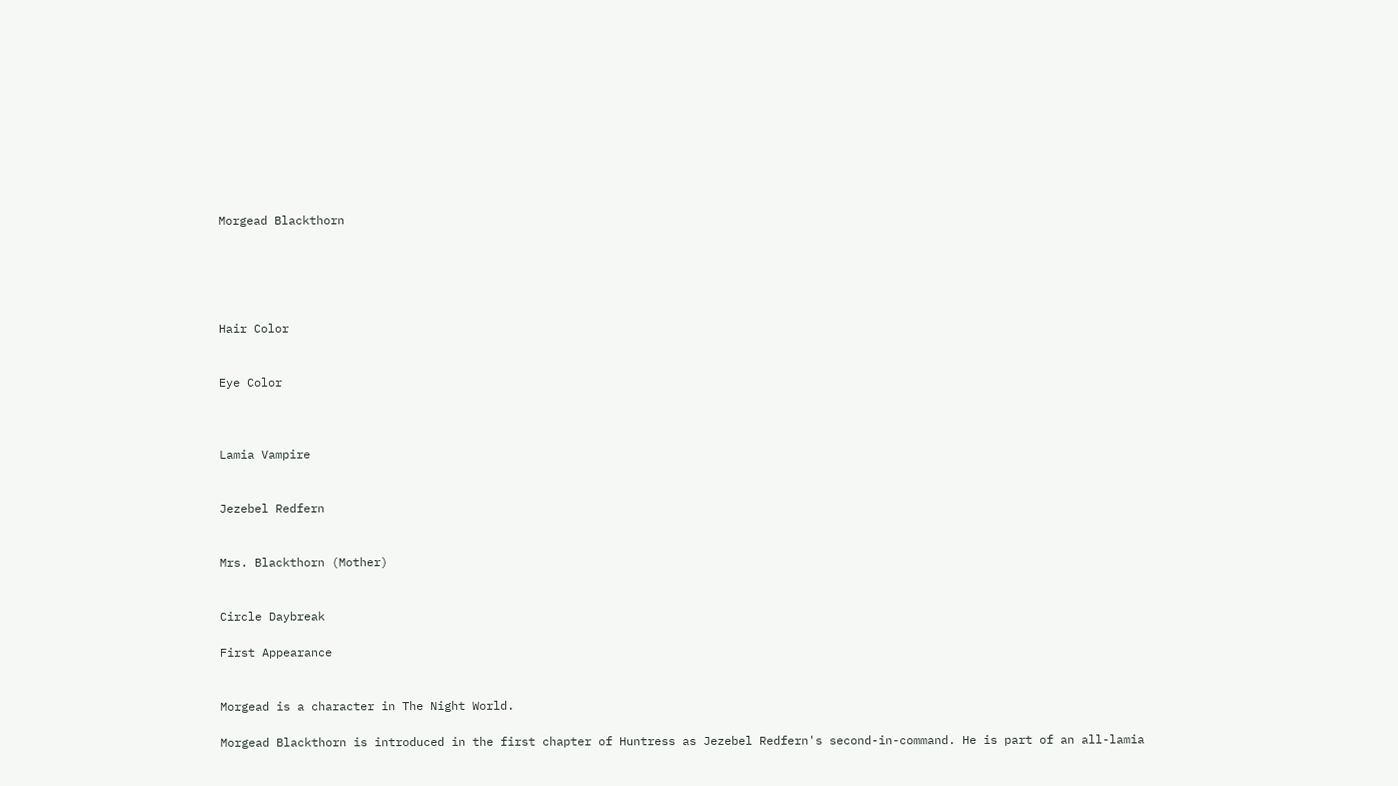Morgead Blackthorn





Hair Color


Eye Color



Lamia Vampire


Jezebel Redfern


Mrs. Blackthorn (Mother)


Circle Daybreak

First Appearance


Morgead is a character in The Night World.

Morgead Blackthorn is introduced in the first chapter of Huntress as Jezebel Redfern's second-in-command. He is part of an all-lamia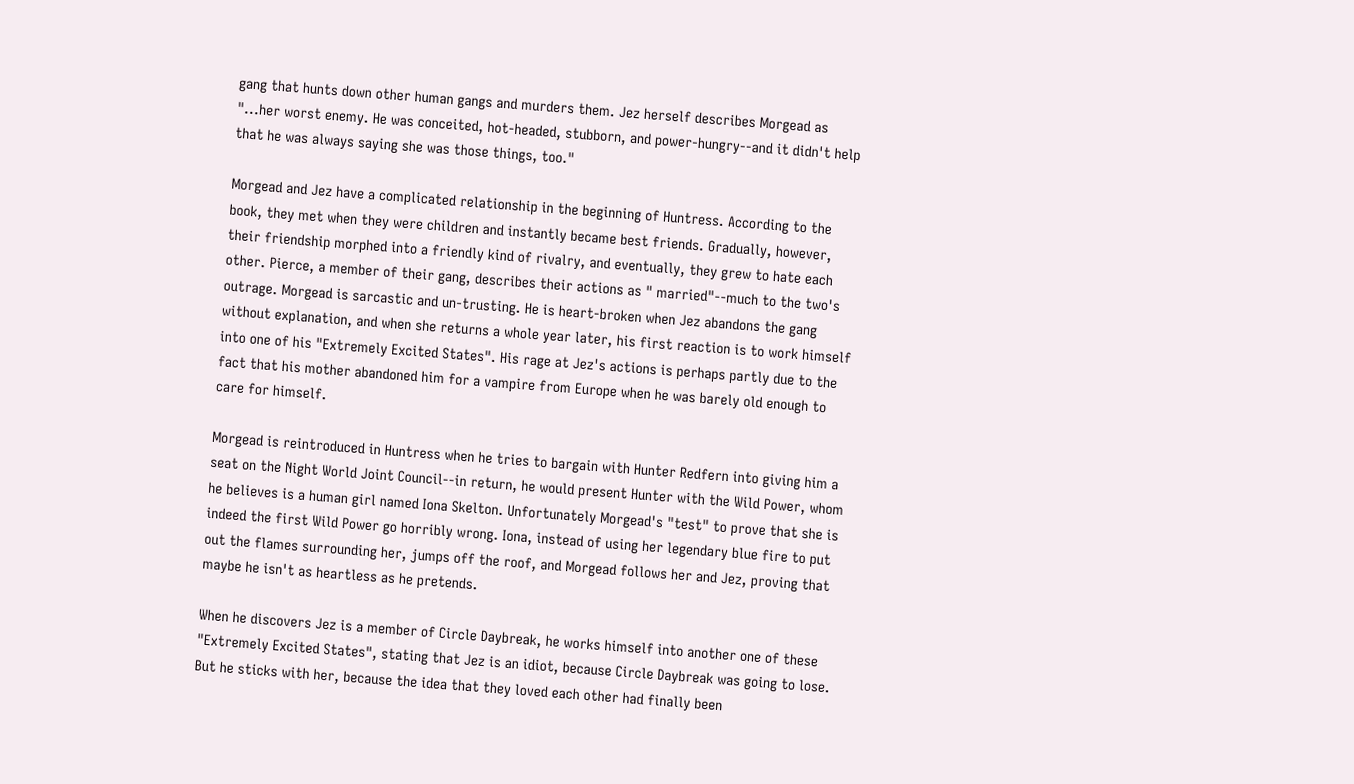gang that hunts down other human gangs and murders them. Jez herself describes Morgead as "...her worst enemy. He was conceited, hot-headed, stubborn, and power-hungry--and it didn't help that he was always saying she was those things, too."

Morgead and Jez have a complicated relationship in the beginning of Huntress. According to the book, they met when they were children and instantly became best friends. Gradually, however, their friendship morphed into a friendly kind of rivalry, and eventually, they grew to hate each other. Pierce, a member of their gang, describes their actions as " married"--much to the two's outrage. Morgead is sarcastic and un-trusting. He is heart-broken when Jez abandons the gang without explanation, and when she returns a whole year later, his first reaction is to work himself into one of his "Extremely Excited States". His rage at Jez's actions is perhaps partly due to the fact that his mother abandoned him for a vampire from Europe when he was barely old enough to care for himself.

Morgead is reintroduced in Huntress when he tries to bargain with Hunter Redfern into giving him a seat on the Night World Joint Council--in return, he would present Hunter with the Wild Power, whom he believes is a human girl named Iona Skelton. Unfortunately Morgead's "test" to prove that she is indeed the first Wild Power go horribly wrong. Iona, instead of using her legendary blue fire to put out the flames surrounding her, jumps off the roof, and Morgead follows her and Jez, proving that maybe he isn't as heartless as he pretends.

When he discovers Jez is a member of Circle Daybreak, he works himself into another one of these "Extremely Excited States", stating that Jez is an idiot, because Circle Daybreak was going to lose. But he sticks with her, because the idea that they loved each other had finally been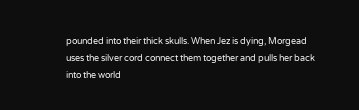pounded into their thick skulls. When Jez is dying, Morgead uses the silver cord connect them together and pulls her back into the world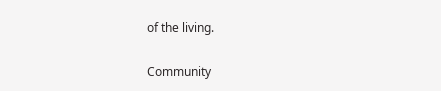of the living.

Community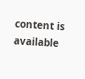content is available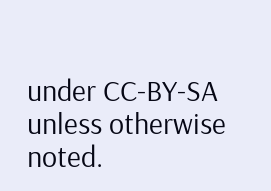under CC-BY-SA unless otherwise noted.